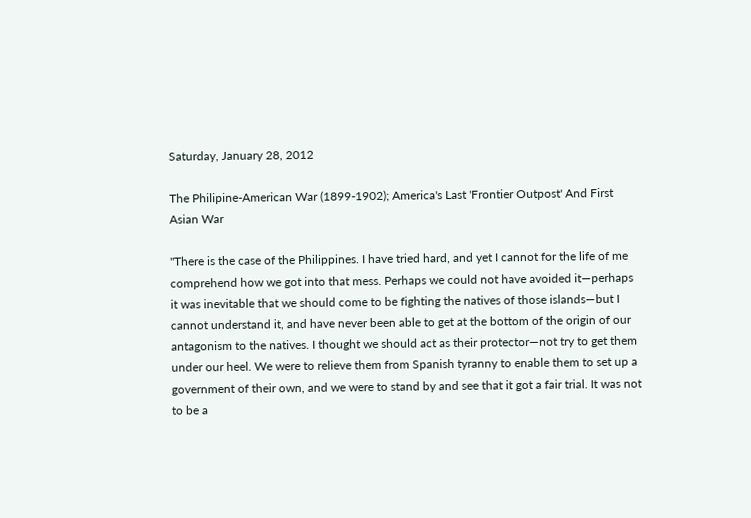Saturday, January 28, 2012

The Philipine-American War (1899-1902); America's Last 'Frontier Outpost' And First Asian War

"There is the case of the Philippines. I have tried hard, and yet I cannot for the life of me comprehend how we got into that mess. Perhaps we could not have avoided it—perhaps it was inevitable that we should come to be fighting the natives of those islands—but I cannot understand it, and have never been able to get at the bottom of the origin of our antagonism to the natives. I thought we should act as their protector—not try to get them under our heel. We were to relieve them from Spanish tyranny to enable them to set up a government of their own, and we were to stand by and see that it got a fair trial. It was not to be a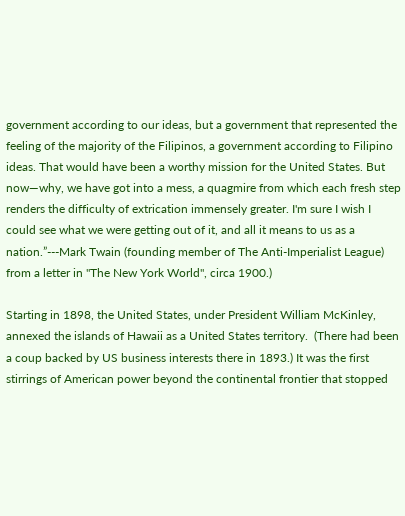government according to our ideas, but a government that represented the feeling of the majority of the Filipinos, a government according to Filipino ideas. That would have been a worthy mission for the United States. But now—why, we have got into a mess, a quagmire from which each fresh step renders the difficulty of extrication immensely greater. I'm sure I wish I could see what we were getting out of it, and all it means to us as a nation.”---Mark Twain (founding member of The Anti-Imperialist League) from a letter in "The New York World", circa 1900.)

Starting in 1898, the United States, under President William McKinley, annexed the islands of Hawaii as a United States territory.  (There had been a coup backed by US business interests there in 1893.) It was the first stirrings of American power beyond the continental frontier that stopped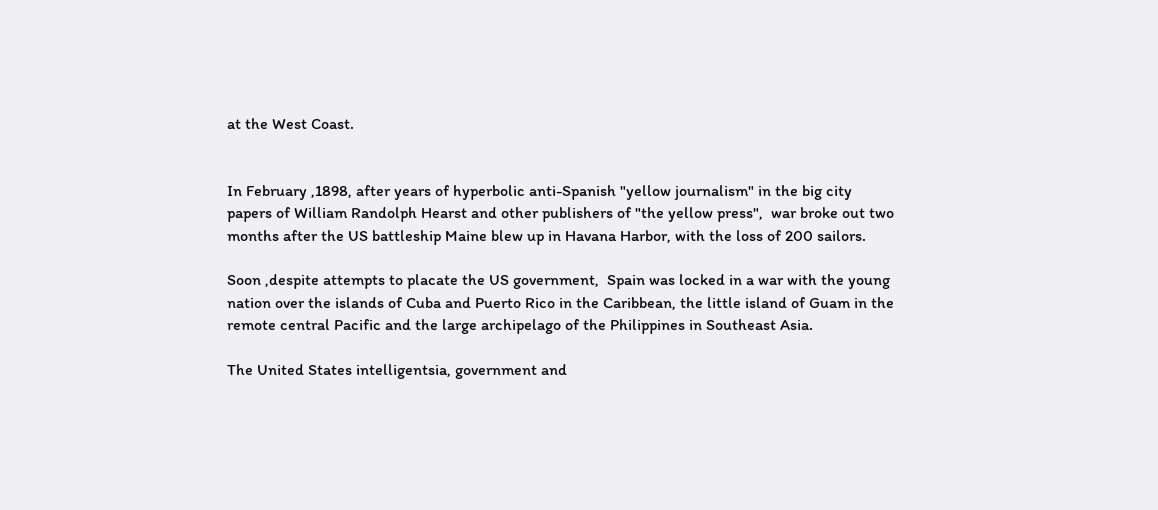at the West Coast.


In February ,1898, after years of hyperbolic anti-Spanish "yellow journalism" in the big city papers of William Randolph Hearst and other publishers of "the yellow press",  war broke out two months after the US battleship Maine blew up in Havana Harbor, with the loss of 200 sailors.

Soon ,despite attempts to placate the US government,  Spain was locked in a war with the young nation over the islands of Cuba and Puerto Rico in the Caribbean, the little island of Guam in the remote central Pacific and the large archipelago of the Philippines in Southeast Asia.

The United States intelligentsia, government and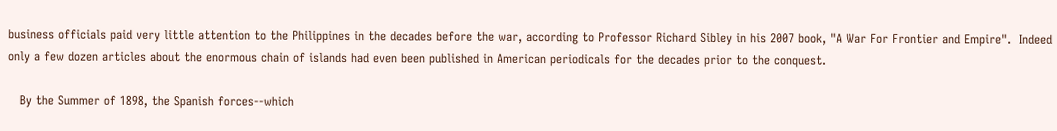business officials paid very little attention to the Philippines in the decades before the war, according to Professor Richard Sibley in his 2007 book, "A War For Frontier and Empire".  Indeed only a few dozen articles about the enormous chain of islands had even been published in American periodicals for the decades prior to the conquest.

   By the Summer of 1898, the Spanish forces--which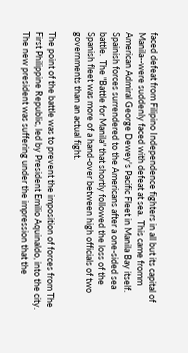faced defeat from Filipino Independence fighters in all but its capital of Manila--were suddenly faced with defeat at sea.  This came fromm American Admiral George Dewey's Pacific Fleet in Manila Bay itself.  Spainish forces surrendered to the Americans after a one-sided sea battle.  The "Battle for Manila" that shortly followed the loss of the Spanish fleet was more of a hand-over between high officials of two governments than an actual fight.

The point of the battle was to prevent the imposition of forces from The First Philippine Republic, led by President Emilio Aquinaldo, into the city.  The new president was suffering under the impression that the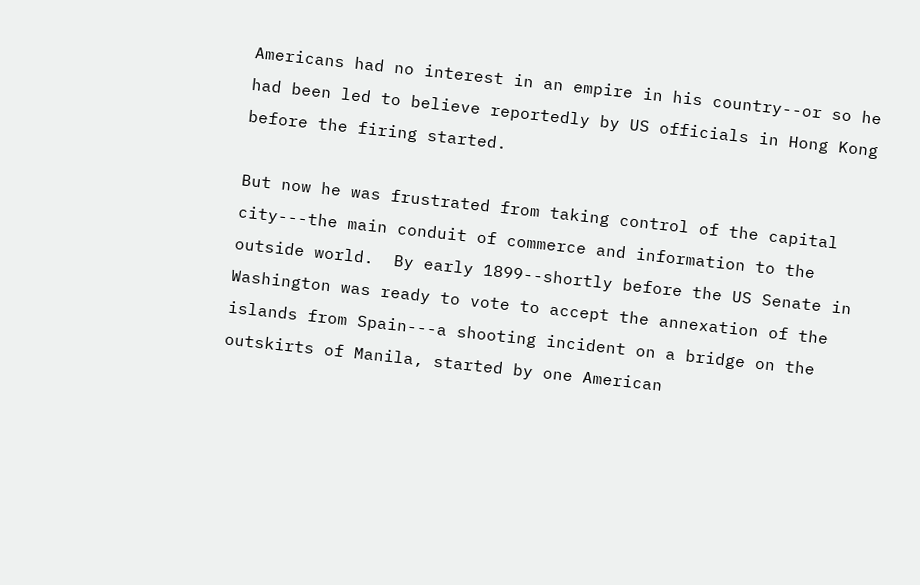Americans had no interest in an empire in his country--or so he had been led to believe reportedly by US officials in Hong Kong before the firing started.

But now he was frustrated from taking control of the capital city---the main conduit of commerce and information to the outside world.  By early 1899--shortly before the US Senate in Washington was ready to vote to accept the annexation of the islands from Spain---a shooting incident on a bridge on the outskirts of Manila, started by one American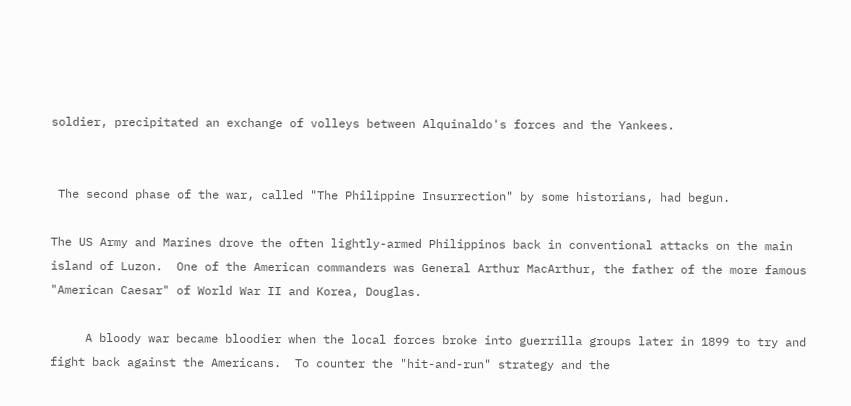soldier, precipitated an exchange of volleys between Alquinaldo's forces and the Yankees.


 The second phase of the war, called "The Philippine Insurrection" by some historians, had begun.

The US Army and Marines drove the often lightly-armed Philippinos back in conventional attacks on the main island of Luzon.  One of the American commanders was General Arthur MacArthur, the father of the more famous "American Caesar" of World War II and Korea, Douglas.

     A bloody war became bloodier when the local forces broke into guerrilla groups later in 1899 to try and fight back against the Americans.  To counter the "hit-and-run" strategy and the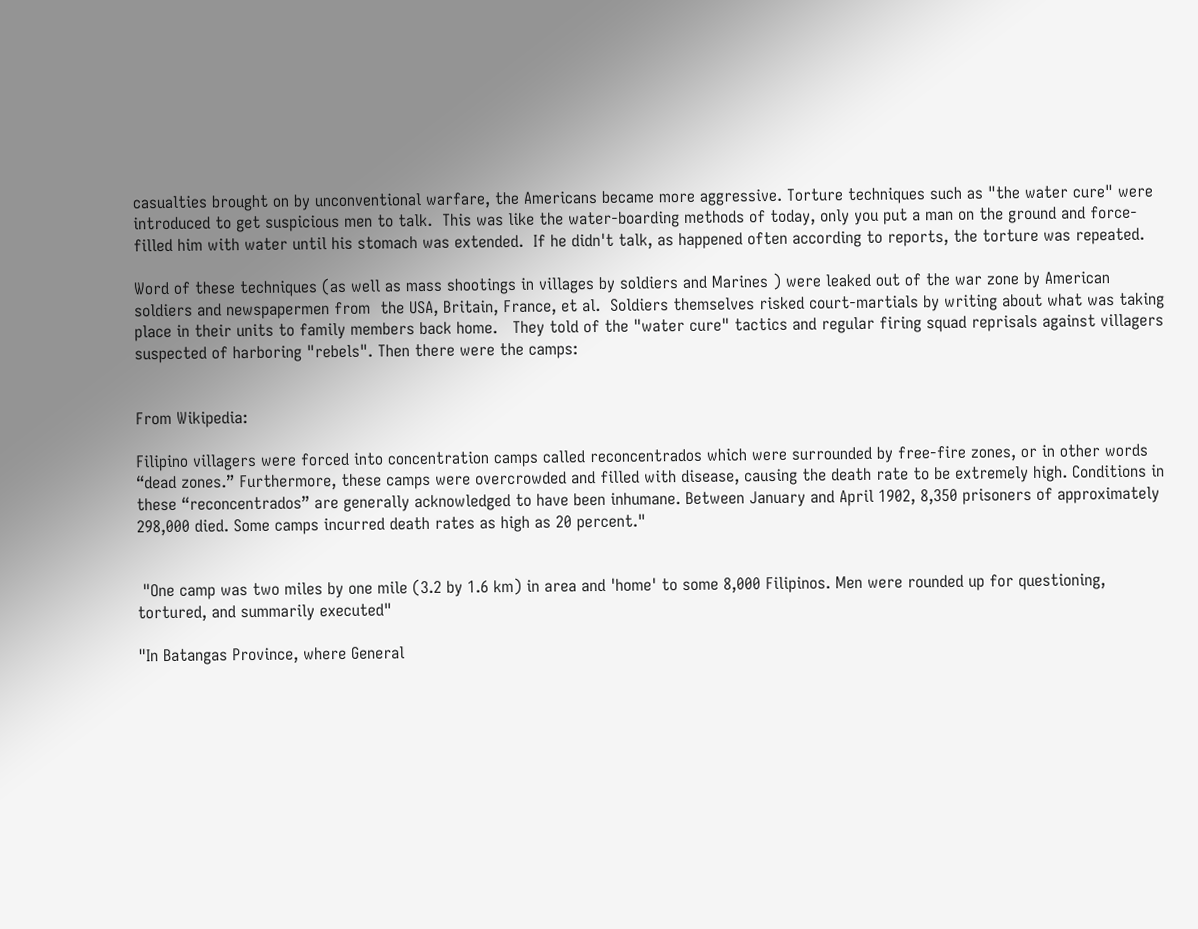casualties brought on by unconventional warfare, the Americans became more aggressive. Torture techniques such as "the water cure" were introduced to get suspicious men to talk.  This was like the water-boarding methods of today, only you put a man on the ground and force-filled him with water until his stomach was extended.  If he didn't talk, as happened often according to reports, the torture was repeated.

Word of these techniques (as well as mass shootings in villages by soldiers and Marines ) were leaked out of the war zone by American soldiers and newspapermen from  the USA, Britain, France, et al.  Soldiers themselves risked court-martials by writing about what was taking place in their units to family members back home.   They told of the "water cure" tactics and regular firing squad reprisals against villagers suspected of harboring "rebels". Then there were the camps:


From Wikipedia:

Filipino villagers were forced into concentration camps called reconcentrados which were surrounded by free-fire zones, or in other words “dead zones.” Furthermore, these camps were overcrowded and filled with disease, causing the death rate to be extremely high. Conditions in these “reconcentrados” are generally acknowledged to have been inhumane. Between January and April 1902, 8,350 prisoners of approximately 298,000 died. Some camps incurred death rates as high as 20 percent."


 "One camp was two miles by one mile (3.2 by 1.6 km) in area and 'home' to some 8,000 Filipinos. Men were rounded up for questioning, tortured, and summarily executed"

"In Batangas Province, where General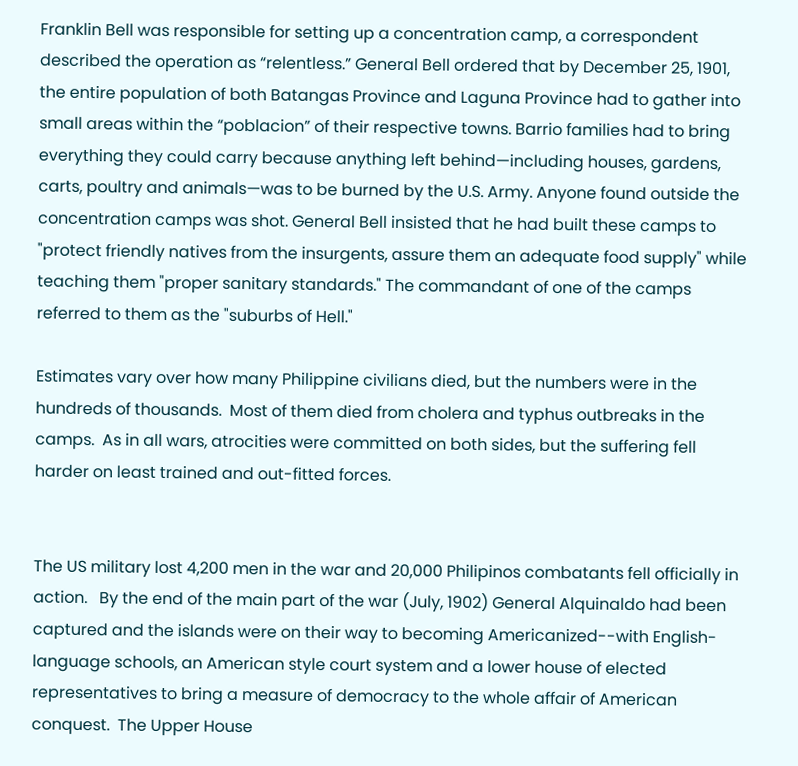Franklin Bell was responsible for setting up a concentration camp, a correspondent described the operation as “relentless.” General Bell ordered that by December 25, 1901, the entire population of both Batangas Province and Laguna Province had to gather into small areas within the “poblacion” of their respective towns. Barrio families had to bring everything they could carry because anything left behind—including houses, gardens, carts, poultry and animals—was to be burned by the U.S. Army. Anyone found outside the concentration camps was shot. General Bell insisted that he had built these camps to "protect friendly natives from the insurgents, assure them an adequate food supply" while teaching them "proper sanitary standards." The commandant of one of the camps referred to them as the "suburbs of Hell."

Estimates vary over how many Philippine civilians died, but the numbers were in the hundreds of thousands.  Most of them died from cholera and typhus outbreaks in the camps.  As in all wars, atrocities were committed on both sides, but the suffering fell harder on least trained and out-fitted forces.


The US military lost 4,200 men in the war and 20,000 Philipinos combatants fell officially in action.   By the end of the main part of the war (July, 1902) General Alquinaldo had been captured and the islands were on their way to becoming Americanized--with English-language schools, an American style court system and a lower house of elected representatives to bring a measure of democracy to the whole affair of American conquest.  The Upper House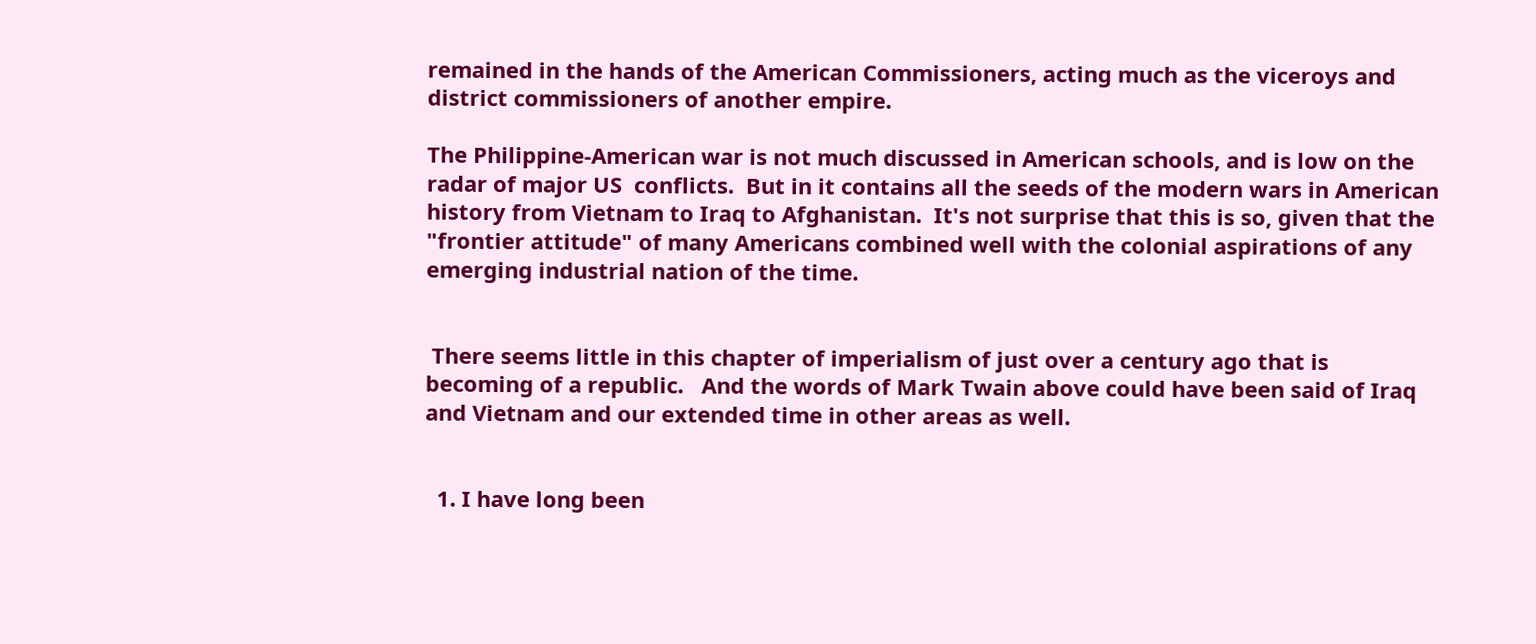remained in the hands of the American Commissioners, acting much as the viceroys and district commissioners of another empire.

The Philippine-American war is not much discussed in American schools, and is low on the radar of major US  conflicts.  But in it contains all the seeds of the modern wars in American history from Vietnam to Iraq to Afghanistan.  It's not surprise that this is so, given that the "frontier attitude" of many Americans combined well with the colonial aspirations of any emerging industrial nation of the time.


 There seems little in this chapter of imperialism of just over a century ago that is becoming of a republic.   And the words of Mark Twain above could have been said of Iraq and Vietnam and our extended time in other areas as well.


  1. I have long been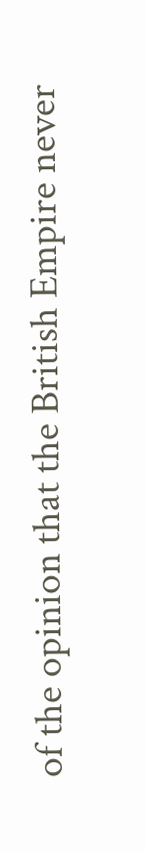of the opinion that the British Empire never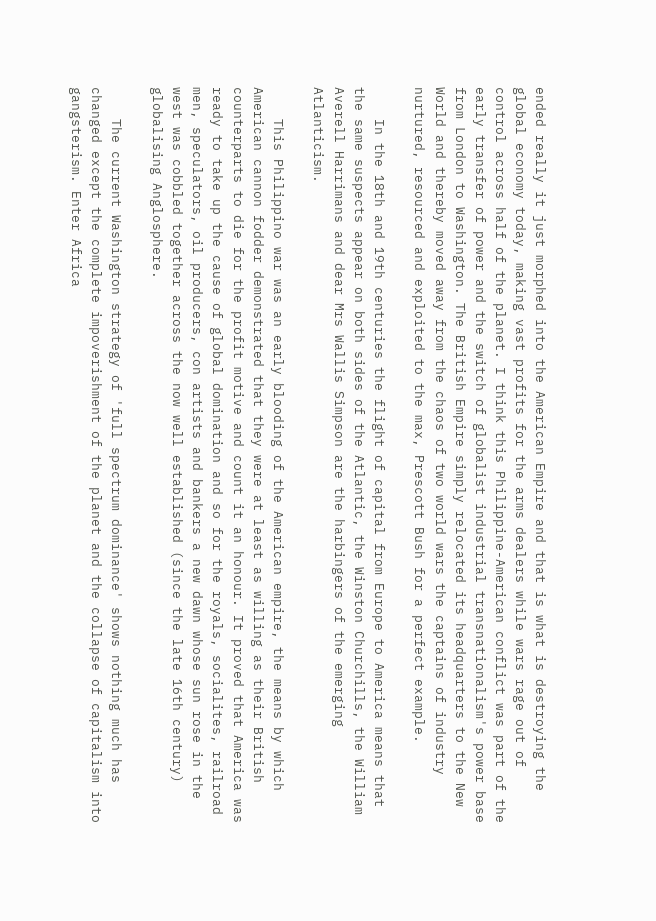ended really it just morphed into the American Empire and that is what is destroying the global economy today, making vast profits for the arms dealers while wars rage out of control across half of the planet. I think this Philippine-American conflict was part of the early transfer of power and the switch of globalist industrial transnationalism's power base from London to Washington. The British Empire simply relocated its headquarters to the New World and thereby moved away from the chaos of two world wars the captains of industry nurtured, resourced and exploited to the max, Prescott Bush for a perfect example.

    In the 18th and 19th centuries the flight of capital from Europe to America means that the same suspects appear on both sides of the Atlantic, the Winston Churchills, the William Averell Harrimans and dear Mrs Wallis Simpson are the harbingers of the emerging Atlanticism.

    This Philippino war was an early blooding of the American empire, the means by which American cannon fodder demonstrated that they were at least as willing as their British counterparts to die for the profit motive and count it an honour. It proved that America was ready to take up the cause of global domination and so for the royals, socialites, railroad men, speculators, oil producers, con artists and bankers a new dawn whose sun rose in the west was cobbled together across the now well established (since the late 16th century) globalising Anglosphere.

    The current Washington strategy of 'full spectrum dominance' shows nothing much has changed except the complete impoverishment of the planet and the collapse of capitalism into gangsterism. Enter Africa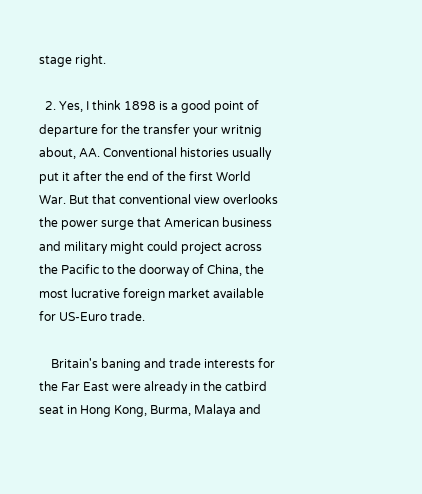stage right.

  2. Yes, I think 1898 is a good point of departure for the transfer your writnig about, AA. Conventional histories usually put it after the end of the first World War. But that conventional view overlooks the power surge that American business and military might could project across the Pacific to the doorway of China, the most lucrative foreign market available for US-Euro trade.

    Britain's baning and trade interests for the Far East were already in the catbird seat in Hong Kong, Burma, Malaya and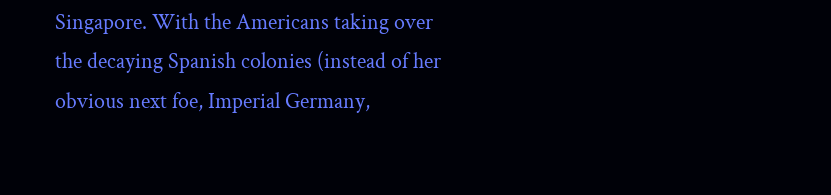Singapore. With the Americans taking over the decaying Spanish colonies (instead of her obvious next foe, Imperial Germany,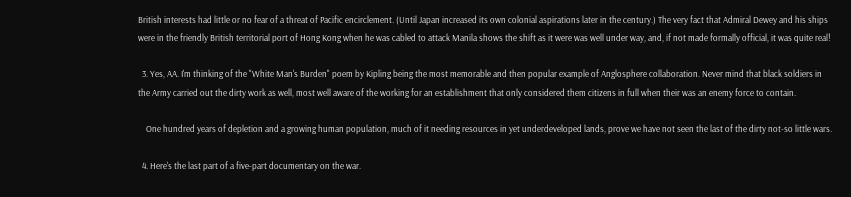British interests had little or no fear of a threat of Pacific encirclement. (Until Japan increased its own colonial aspirations later in the century.) The very fact that Admiral Dewey and his ships were in the friendly British territorial port of Hong Kong when he was cabled to attack Manila shows the shift as it were was well under way, and, if not made formally official, it was quite real!

  3. Yes, AA. I'm thinking of the "White Man's Burden" poem by Kipling being the most memorable and then popular example of Anglosphere collaboration. Never mind that black soldiers in the Army carried out the dirty work as well, most well aware of the working for an establishment that only considered them citizens in full when their was an enemy force to contain.

    One hundred years of depletion and a growing human population, much of it needing resources in yet underdeveloped lands, prove we have not seen the last of the dirty not-so little wars.

  4. Here's the last part of a five-part documentary on the war.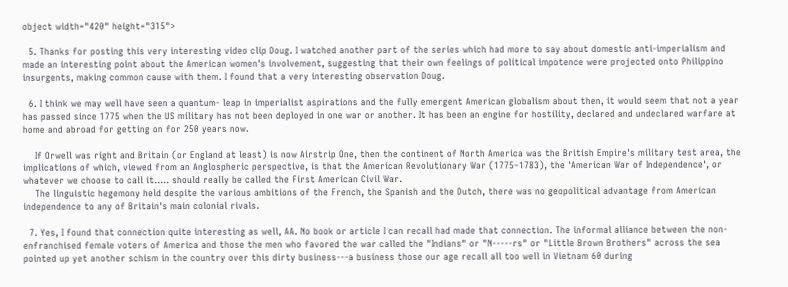object width="420" height="315">

  5. Thanks for posting this very interesting video clip Doug. I watched another part of the series which had more to say about domestic anti-imperialism and made an interesting point about the American women's involvement, suggesting that their own feelings of political impotence were projected onto Philippino insurgents, making common cause with them. I found that a very interesting observation Doug.

  6. I think we may well have seen a quantum- leap in imperialist aspirations and the fully emergent American globalism about then, it would seem that not a year has passed since 1775 when the US military has not been deployed in one war or another. It has been an engine for hostility, declared and undeclared warfare at home and abroad for getting on for 250 years now.

    If Orwell was right and Britain (or England at least) is now Airstrip One, then the continent of North America was the British Empire's military test area, the implications of which, viewed from an Anglospheric perspective, is that the American Revolutionary War (1775–1783), the 'American War of Independence', or whatever we choose to call it..... should really be called the First American Civil War.
    The linguistic hegemony held despite the various ambitions of the French, the Spanish and the Dutch, there was no geopolitical advantage from American independence to any of Britain's main colonial rivals.

  7. Yes, I found that connection quite interesting as well, AA. No book or article I can recall had made that connection. The informal alliance between the non-enfranchised female voters of America and those the men who favored the war called the "Indians" or "N-----rs" or "Little Brown Brothers" across the sea pointed up yet another schism in the country over this dirty business---a business those our age recall all too well in Vietnam 60 during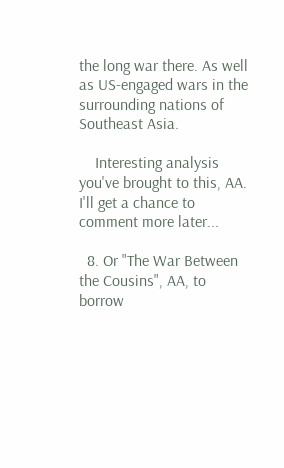the long war there. As well as US-engaged wars in the surrounding nations of Southeast Asia.

    Interesting analysis you've brought to this, AA. I'll get a chance to comment more later...

  8. Or "The War Between the Cousins", AA, to borrow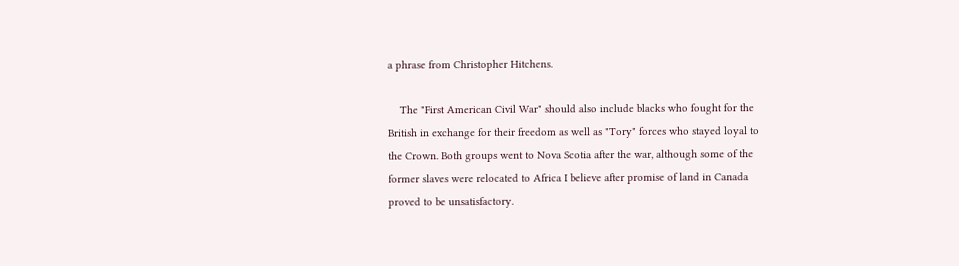a phrase from Christopher Hitchens.

    The "First American Civil War" should also include blacks who fought for the British in exchange for their freedom as well as "Tory" forces who stayed loyal to the Crown. Both groups went to Nova Scotia after the war, although some of the former slaves were relocated to Africa I believe after promise of land in Canada proved to be unsatisfactory.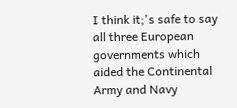I think it;'s safe to say all three European governments which aided the Continental Army and Navy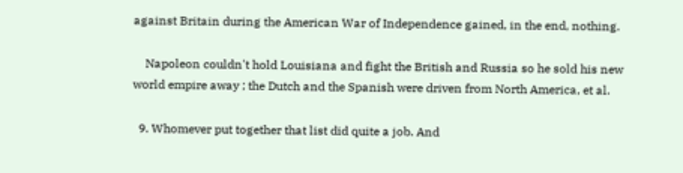against Britain during the American War of Independence gained, in the end, nothing.

    Napoleon couldn't hold Louisiana and fight the British and Russia so he sold his new world empire away ; the Dutch and the Spanish were driven from North America, et al.

  9. Whomever put together that list did quite a job. And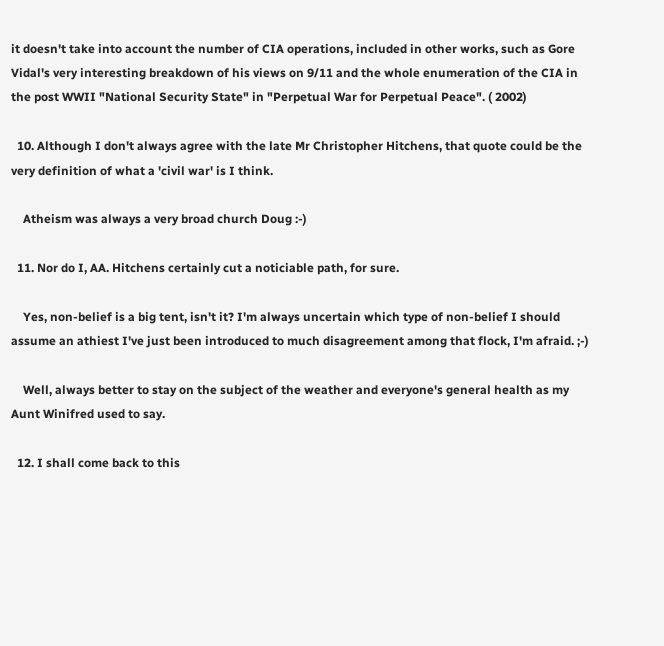it doesn't take into account the number of CIA operations, included in other works, such as Gore Vidal's very interesting breakdown of his views on 9/11 and the whole enumeration of the CIA in the post WWII "National Security State" in "Perpetual War for Perpetual Peace". ( 2002)

  10. Although I don't always agree with the late Mr Christopher Hitchens, that quote could be the very definition of what a 'civil war' is I think.

    Atheism was always a very broad church Doug :-)

  11. Nor do I, AA. Hitchens certainly cut a noticiable path, for sure.

    Yes, non-belief is a big tent, isn't it? I'm always uncertain which type of non-belief I should assume an athiest I've just been introduced to much disagreement among that flock, I'm afraid. ;-)

    Well, always better to stay on the subject of the weather and everyone's general health as my Aunt Winifred used to say.

  12. I shall come back to this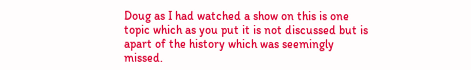Doug as I had watched a show on this is one topic which as you put it is not discussed but is apart of the history which was seemingly missed.